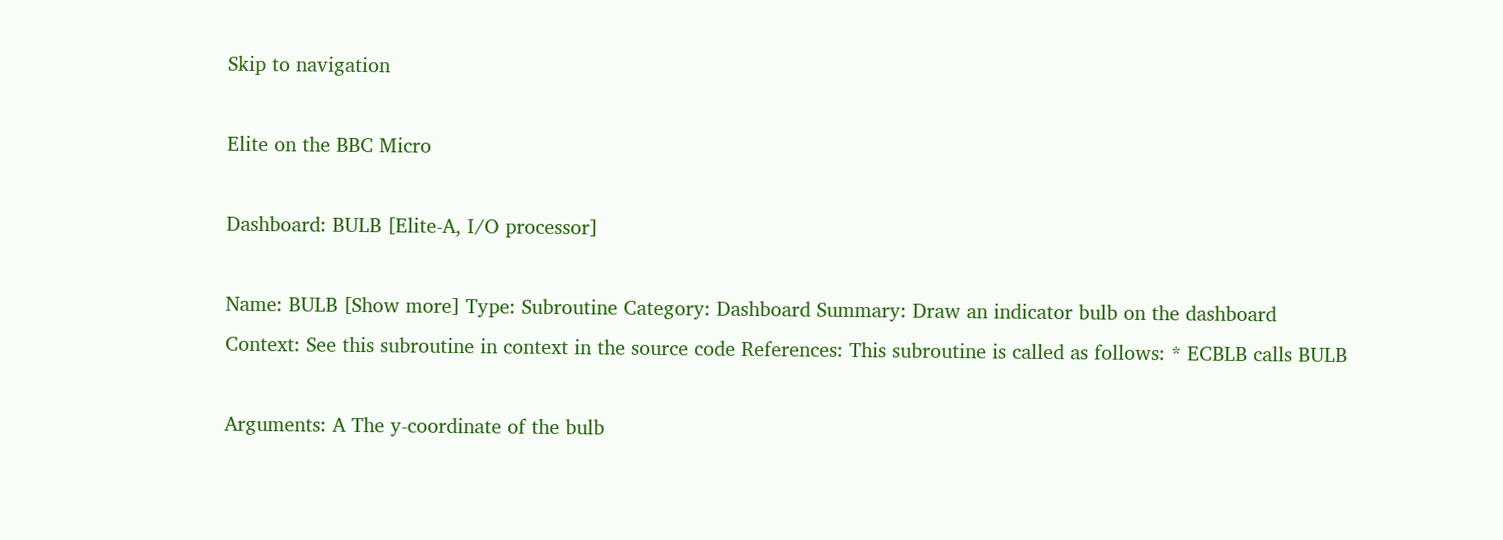Skip to navigation

Elite on the BBC Micro

Dashboard: BULB [Elite-A, I/O processor]

Name: BULB [Show more] Type: Subroutine Category: Dashboard Summary: Draw an indicator bulb on the dashboard
Context: See this subroutine in context in the source code References: This subroutine is called as follows: * ECBLB calls BULB

Arguments: A The y-coordinate of the bulb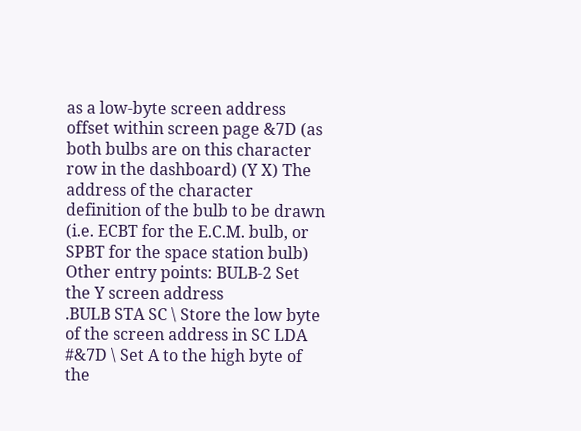as a low-byte screen address offset within screen page &7D (as both bulbs are on this character row in the dashboard) (Y X) The address of the character definition of the bulb to be drawn (i.e. ECBT for the E.C.M. bulb, or SPBT for the space station bulb) Other entry points: BULB-2 Set the Y screen address
.BULB STA SC \ Store the low byte of the screen address in SC LDA #&7D \ Set A to the high byte of the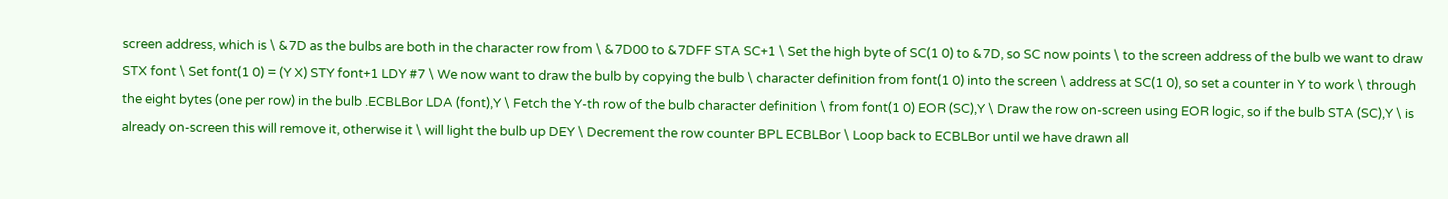screen address, which is \ &7D as the bulbs are both in the character row from \ &7D00 to &7DFF STA SC+1 \ Set the high byte of SC(1 0) to &7D, so SC now points \ to the screen address of the bulb we want to draw STX font \ Set font(1 0) = (Y X) STY font+1 LDY #7 \ We now want to draw the bulb by copying the bulb \ character definition from font(1 0) into the screen \ address at SC(1 0), so set a counter in Y to work \ through the eight bytes (one per row) in the bulb .ECBLBor LDA (font),Y \ Fetch the Y-th row of the bulb character definition \ from font(1 0) EOR (SC),Y \ Draw the row on-screen using EOR logic, so if the bulb STA (SC),Y \ is already on-screen this will remove it, otherwise it \ will light the bulb up DEY \ Decrement the row counter BPL ECBLBor \ Loop back to ECBLBor until we have drawn all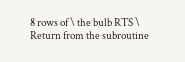8 rows of \ the bulb RTS \ Return from the subroutine